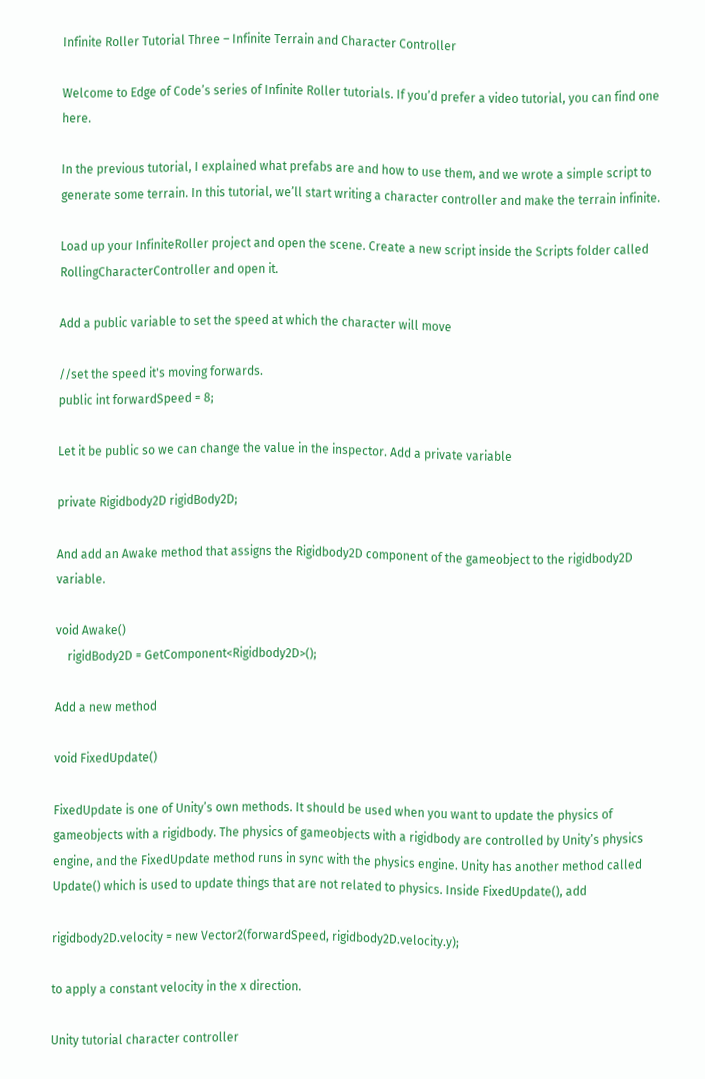Infinite Roller Tutorial Three – Infinite Terrain and Character Controller

Welcome to Edge of Code’s series of Infinite Roller tutorials. If you’d prefer a video tutorial, you can find one here.

In the previous tutorial, I explained what prefabs are and how to use them, and we wrote a simple script to generate some terrain. In this tutorial, we’ll start writing a character controller and make the terrain infinite.

Load up your InfiniteRoller project and open the scene. Create a new script inside the Scripts folder called RollingCharacterController and open it.

Add a public variable to set the speed at which the character will move

//set the speed it's moving forwards.
public int forwardSpeed = 8;

Let it be public so we can change the value in the inspector. Add a private variable

private Rigidbody2D rigidBody2D;

And add an Awake method that assigns the Rigidbody2D component of the gameobject to the rigidbody2D variable.

void Awake()
    rigidBody2D = GetComponent<Rigidbody2D>();

Add a new method

void FixedUpdate()

FixedUpdate is one of Unity’s own methods. It should be used when you want to update the physics of gameobjects with a rigidbody. The physics of gameobjects with a rigidbody are controlled by Unity’s physics engine, and the FixedUpdate method runs in sync with the physics engine. Unity has another method called Update() which is used to update things that are not related to physics. Inside FixedUpdate(), add

rigidbody2D.velocity = new Vector2(forwardSpeed, rigidbody2D.velocity.y);

to apply a constant velocity in the x direction.

Unity tutorial character controller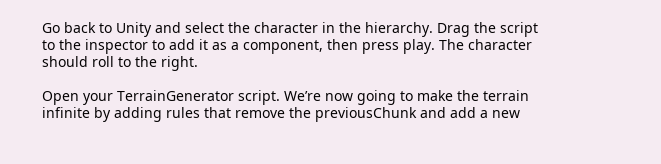Go back to Unity and select the character in the hierarchy. Drag the script to the inspector to add it as a component, then press play. The character should roll to the right.

Open your TerrainGenerator script. We’re now going to make the terrain infinite by adding rules that remove the previousChunk and add a new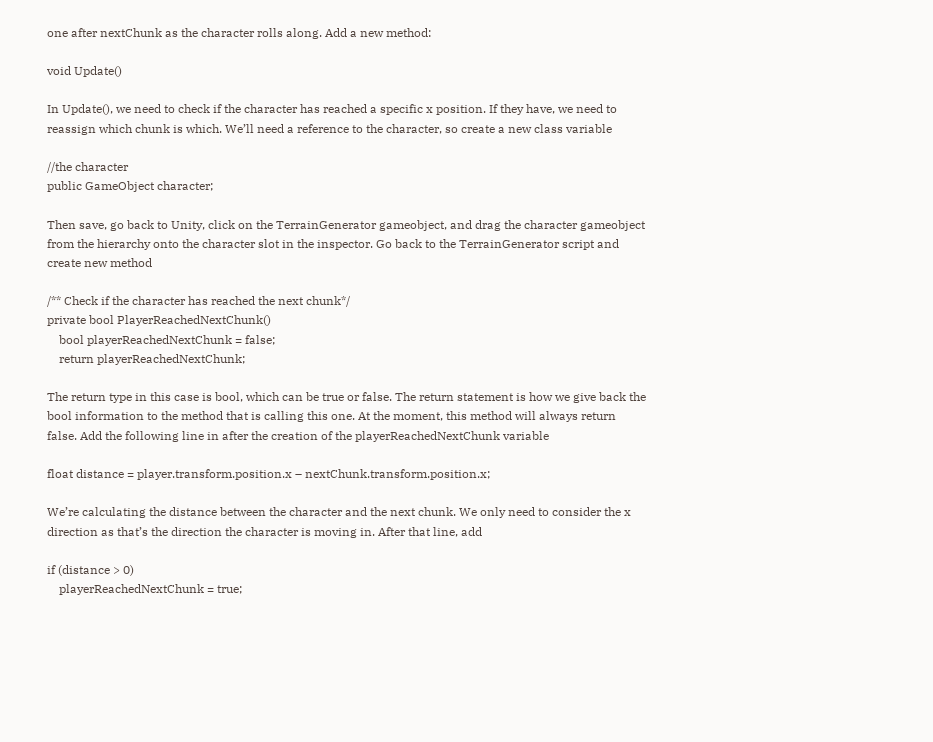one after nextChunk as the character rolls along. Add a new method:

void Update()

In Update(), we need to check if the character has reached a specific x position. If they have, we need to reassign which chunk is which. We’ll need a reference to the character, so create a new class variable

//the character
public GameObject character;

Then save, go back to Unity, click on the TerrainGenerator gameobject, and drag the character gameobject from the hierarchy onto the character slot in the inspector. Go back to the TerrainGenerator script and create new method

/** Check if the character has reached the next chunk*/
private bool PlayerReachedNextChunk()
    bool playerReachedNextChunk = false;
    return playerReachedNextChunk;

The return type in this case is bool, which can be true or false. The return statement is how we give back the bool information to the method that is calling this one. At the moment, this method will always return false. Add the following line in after the creation of the playerReachedNextChunk variable

float distance = player.transform.position.x – nextChunk.transform.position.x;

We’re calculating the distance between the character and the next chunk. We only need to consider the x direction as that’s the direction the character is moving in. After that line, add

if (distance > 0)
    playerReachedNextChunk = true;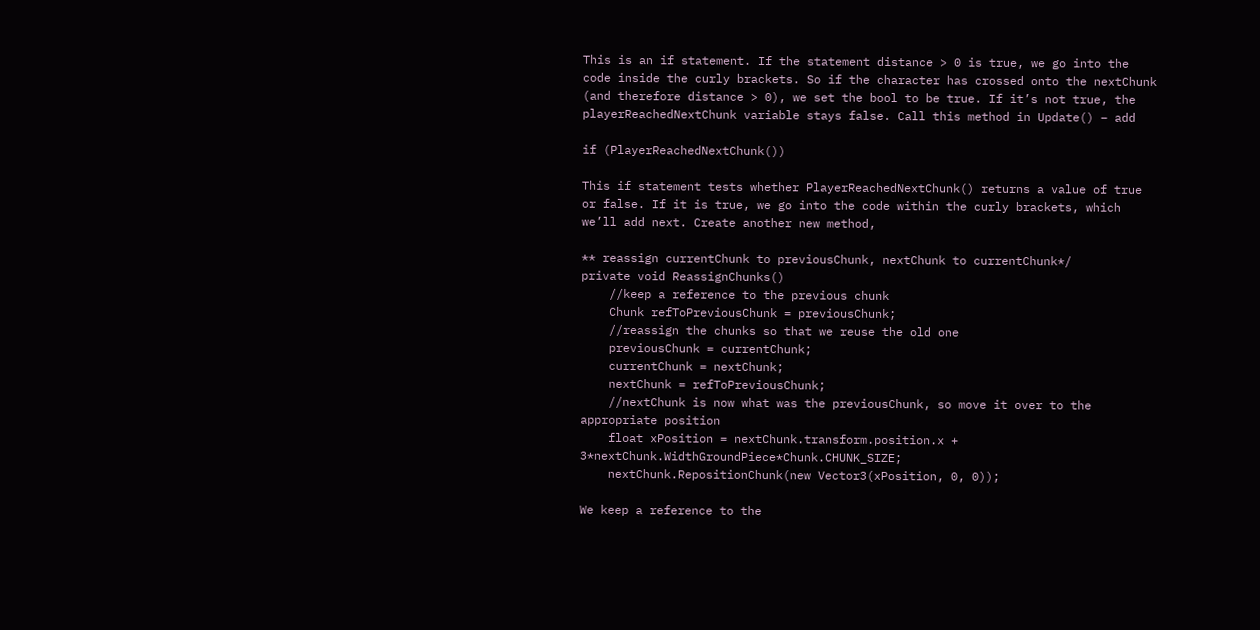This is an if statement. If the statement distance > 0 is true, we go into the code inside the curly brackets. So if the character has crossed onto the nextChunk (and therefore distance > 0), we set the bool to be true. If it’s not true, the playerReachedNextChunk variable stays false. Call this method in Update() – add

if (PlayerReachedNextChunk())

This if statement tests whether PlayerReachedNextChunk() returns a value of true or false. If it is true, we go into the code within the curly brackets, which we’ll add next. Create another new method,

** reassign currentChunk to previousChunk, nextChunk to currentChunk*/
private void ReassignChunks()
    //keep a reference to the previous chunk
    Chunk refToPreviousChunk = previousChunk;
    //reassign the chunks so that we reuse the old one
    previousChunk = currentChunk;
    currentChunk = nextChunk;
    nextChunk = refToPreviousChunk;
    //nextChunk is now what was the previousChunk, so move it over to the appropriate position
    float xPosition = nextChunk.transform.position.x + 3*nextChunk.WidthGroundPiece*Chunk.CHUNK_SIZE;
    nextChunk.RepositionChunk(new Vector3(xPosition, 0, 0));

We keep a reference to the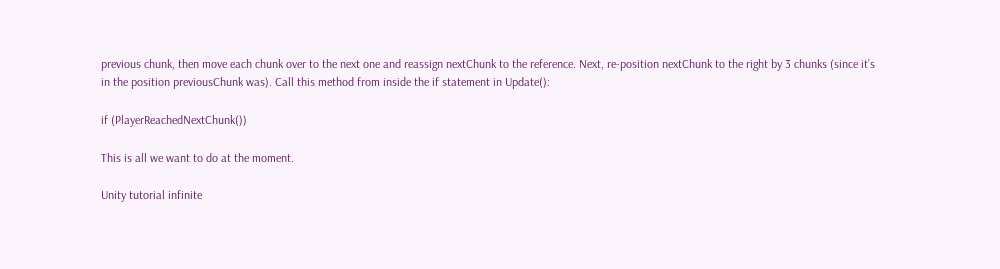previous chunk, then move each chunk over to the next one and reassign nextChunk to the reference. Next, re-position nextChunk to the right by 3 chunks (since it’s in the position previousChunk was). Call this method from inside the if statement in Update():

if (PlayerReachedNextChunk())

This is all we want to do at the moment.

Unity tutorial infinite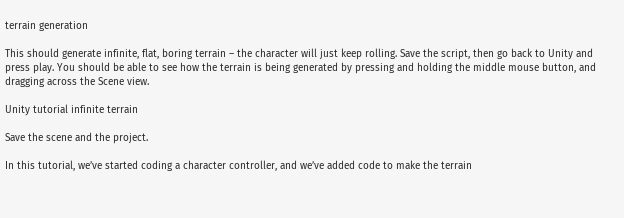terrain generation

This should generate infinite, flat, boring terrain – the character will just keep rolling. Save the script, then go back to Unity and press play. You should be able to see how the terrain is being generated by pressing and holding the middle mouse button, and dragging across the Scene view.

Unity tutorial infinite terrain

Save the scene and the project.

In this tutorial, we’ve started coding a character controller, and we’ve added code to make the terrain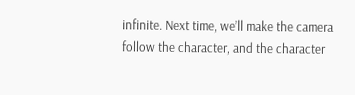infinite. Next time, we’ll make the camera follow the character, and the character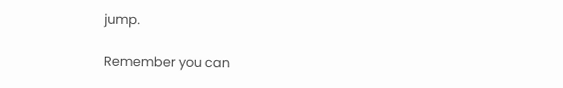jump.

Remember you can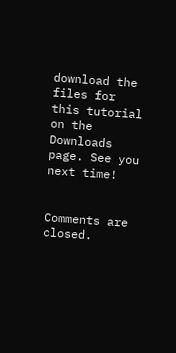download the files for this tutorial on the Downloads page. See you next time!


Comments are closed.